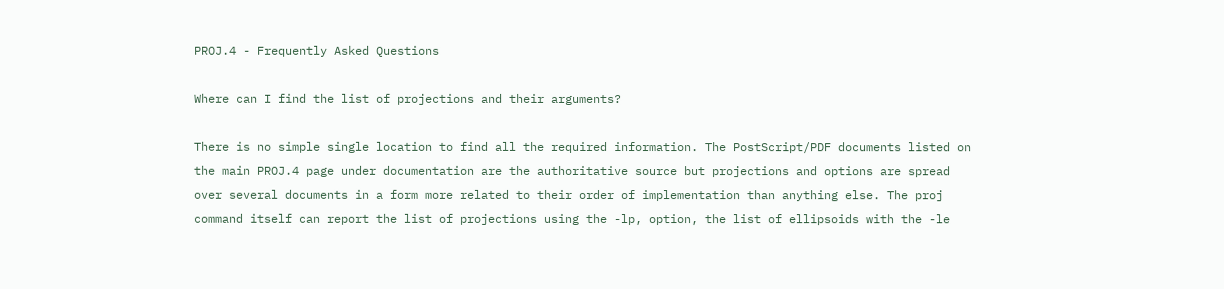PROJ.4 - Frequently Asked Questions

Where can I find the list of projections and their arguments?

There is no simple single location to find all the required information. The PostScript/PDF documents listed on the main PROJ.4 page under documentation are the authoritative source but projections and options are spread over several documents in a form more related to their order of implementation than anything else. The proj command itself can report the list of projections using the -lp, option, the list of ellipsoids with the -le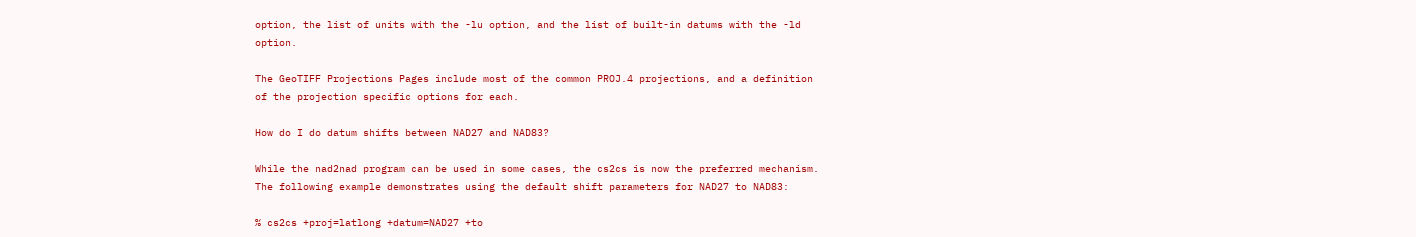option, the list of units with the -lu option, and the list of built-in datums with the -ld option.

The GeoTIFF Projections Pages include most of the common PROJ.4 projections, and a definition of the projection specific options for each.

How do I do datum shifts between NAD27 and NAD83?

While the nad2nad program can be used in some cases, the cs2cs is now the preferred mechanism. The following example demonstrates using the default shift parameters for NAD27 to NAD83:

% cs2cs +proj=latlong +datum=NAD27 +to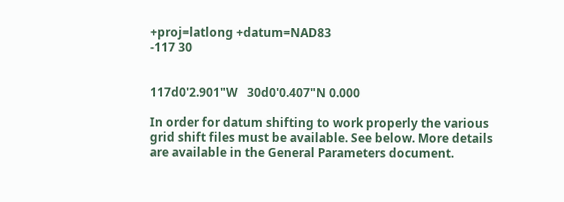+proj=latlong +datum=NAD83
-117 30


117d0'2.901"W   30d0'0.407"N 0.000

In order for datum shifting to work properly the various grid shift files must be available. See below. More details are available in the General Parameters document.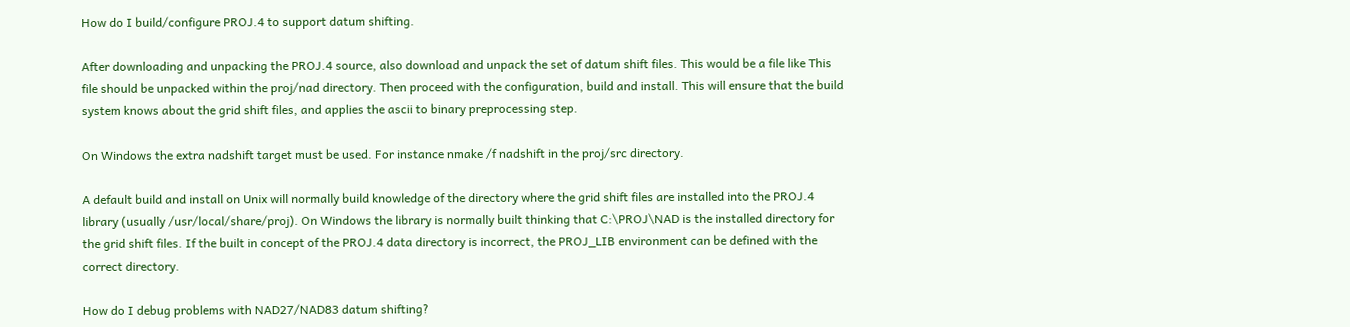How do I build/configure PROJ.4 to support datum shifting.

After downloading and unpacking the PROJ.4 source, also download and unpack the set of datum shift files. This would be a file like This file should be unpacked within the proj/nad directory. Then proceed with the configuration, build and install. This will ensure that the build system knows about the grid shift files, and applies the ascii to binary preprocessing step.

On Windows the extra nadshift target must be used. For instance nmake /f nadshift in the proj/src directory.

A default build and install on Unix will normally build knowledge of the directory where the grid shift files are installed into the PROJ.4 library (usually /usr/local/share/proj). On Windows the library is normally built thinking that C:\PROJ\NAD is the installed directory for the grid shift files. If the built in concept of the PROJ.4 data directory is incorrect, the PROJ_LIB environment can be defined with the correct directory.

How do I debug problems with NAD27/NAD83 datum shifting?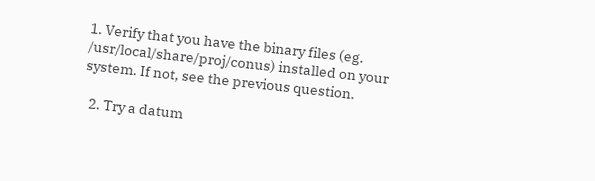1. Verify that you have the binary files (eg. /usr/local/share/proj/conus) installed on your system. If not, see the previous question.

  2. Try a datum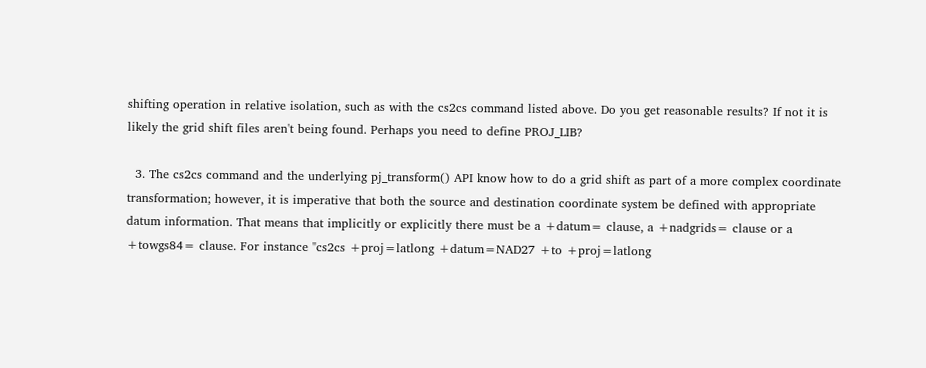shifting operation in relative isolation, such as with the cs2cs command listed above. Do you get reasonable results? If not it is likely the grid shift files aren't being found. Perhaps you need to define PROJ_LIB?

  3. The cs2cs command and the underlying pj_transform() API know how to do a grid shift as part of a more complex coordinate transformation; however, it is imperative that both the source and destination coordinate system be defined with appropriate datum information. That means that implicitly or explicitly there must be a +datum= clause, a +nadgrids= clause or a +towgs84= clause. For instance "cs2cs +proj=latlong +datum=NAD27 +to +proj=latlong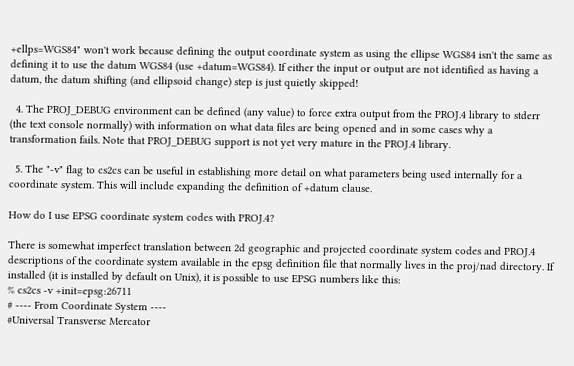+ellps=WGS84" won't work because defining the output coordinate system as using the ellipse WGS84 isn't the same as defining it to use the datum WGS84 (use +datum=WGS84). If either the input or output are not identified as having a datum, the datum shifting (and ellipsoid change) step is just quietly skipped!

  4. The PROJ_DEBUG environment can be defined (any value) to force extra output from the PROJ.4 library to stderr (the text console normally) with information on what data files are being opened and in some cases why a transformation fails. Note that PROJ_DEBUG support is not yet very mature in the PROJ.4 library.

  5. The "-v" flag to cs2cs can be useful in establishing more detail on what parameters being used internally for a coordinate system. This will include expanding the definition of +datum clause.

How do I use EPSG coordinate system codes with PROJ.4?

There is somewhat imperfect translation between 2d geographic and projected coordinate system codes and PROJ.4 descriptions of the coordinate system available in the epsg definition file that normally lives in the proj/nad directory. If installed (it is installed by default on Unix), it is possible to use EPSG numbers like this:
% cs2cs -v +init=epsg:26711
# ---- From Coordinate System ----
#Universal Transverse Mercator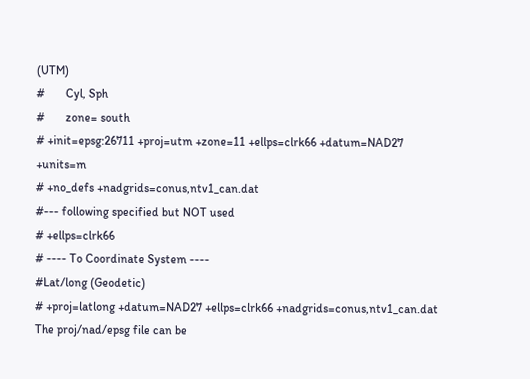(UTM)
#       Cyl, Sph
#       zone= south
# +init=epsg:26711 +proj=utm +zone=11 +ellps=clrk66 +datum=NAD27 +units=m
# +no_defs +nadgrids=conus,ntv1_can.dat
#--- following specified but NOT used
# +ellps=clrk66
# ---- To Coordinate System ----
#Lat/long (Geodetic)
# +proj=latlong +datum=NAD27 +ellps=clrk66 +nadgrids=conus,ntv1_can.dat
The proj/nad/epsg file can be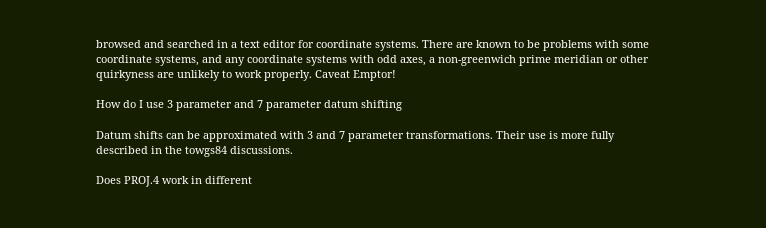browsed and searched in a text editor for coordinate systems. There are known to be problems with some coordinate systems, and any coordinate systems with odd axes, a non-greenwich prime meridian or other quirkyness are unlikely to work properly. Caveat Emptor!

How do I use 3 parameter and 7 parameter datum shifting

Datum shifts can be approximated with 3 and 7 parameter transformations. Their use is more fully described in the towgs84 discussions.

Does PROJ.4 work in different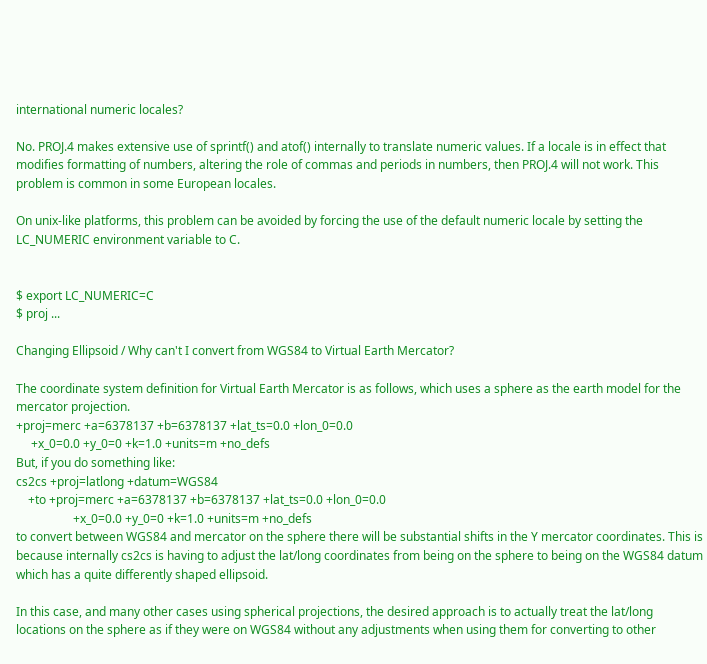international numeric locales?

No. PROJ.4 makes extensive use of sprintf() and atof() internally to translate numeric values. If a locale is in effect that modifies formatting of numbers, altering the role of commas and periods in numbers, then PROJ.4 will not work. This problem is common in some European locales.

On unix-like platforms, this problem can be avoided by forcing the use of the default numeric locale by setting the LC_NUMERIC environment variable to C.


$ export LC_NUMERIC=C
$ proj ...

Changing Ellipsoid / Why can't I convert from WGS84 to Virtual Earth Mercator?

The coordinate system definition for Virtual Earth Mercator is as follows, which uses a sphere as the earth model for the mercator projection.
+proj=merc +a=6378137 +b=6378137 +lat_ts=0.0 +lon_0=0.0
     +x_0=0.0 +y_0=0 +k=1.0 +units=m +no_defs
But, if you do something like:
cs2cs +proj=latlong +datum=WGS84
    +to +proj=merc +a=6378137 +b=6378137 +lat_ts=0.0 +lon_0=0.0
                   +x_0=0.0 +y_0=0 +k=1.0 +units=m +no_defs
to convert between WGS84 and mercator on the sphere there will be substantial shifts in the Y mercator coordinates. This is because internally cs2cs is having to adjust the lat/long coordinates from being on the sphere to being on the WGS84 datum which has a quite differently shaped ellipsoid.

In this case, and many other cases using spherical projections, the desired approach is to actually treat the lat/long locations on the sphere as if they were on WGS84 without any adjustments when using them for converting to other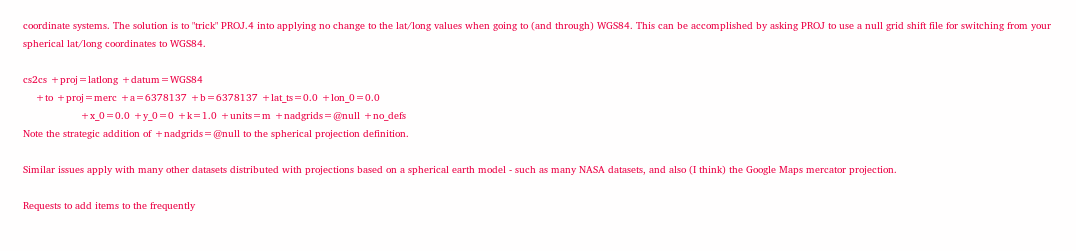coordinate systems. The solution is to "trick" PROJ.4 into applying no change to the lat/long values when going to (and through) WGS84. This can be accomplished by asking PROJ to use a null grid shift file for switching from your spherical lat/long coordinates to WGS84.

cs2cs +proj=latlong +datum=WGS84
    +to +proj=merc +a=6378137 +b=6378137 +lat_ts=0.0 +lon_0=0.0
                   +x_0=0.0 +y_0=0 +k=1.0 +units=m +nadgrids=@null +no_defs
Note the strategic addition of +nadgrids=@null to the spherical projection definition.

Similar issues apply with many other datasets distributed with projections based on a spherical earth model - such as many NASA datasets, and also (I think) the Google Maps mercator projection.

Requests to add items to the frequently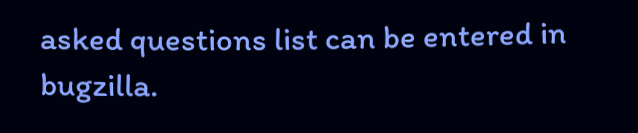asked questions list can be entered in bugzilla.